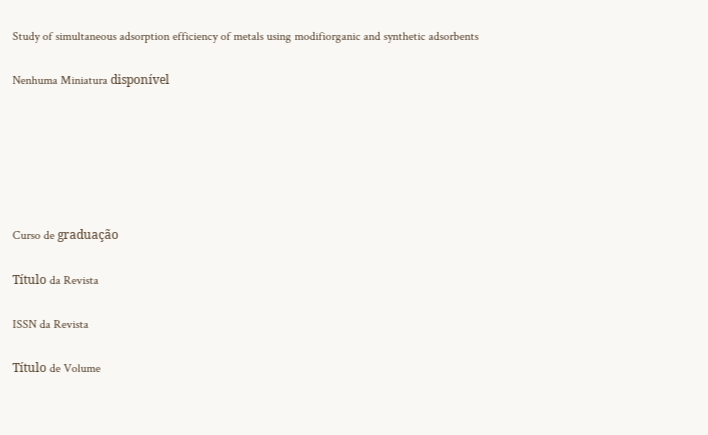Study of simultaneous adsorption efficiency of metals using modifiorganic and synthetic adsorbents

Nenhuma Miniatura disponível






Curso de graduação

Título da Revista

ISSN da Revista

Título de Volume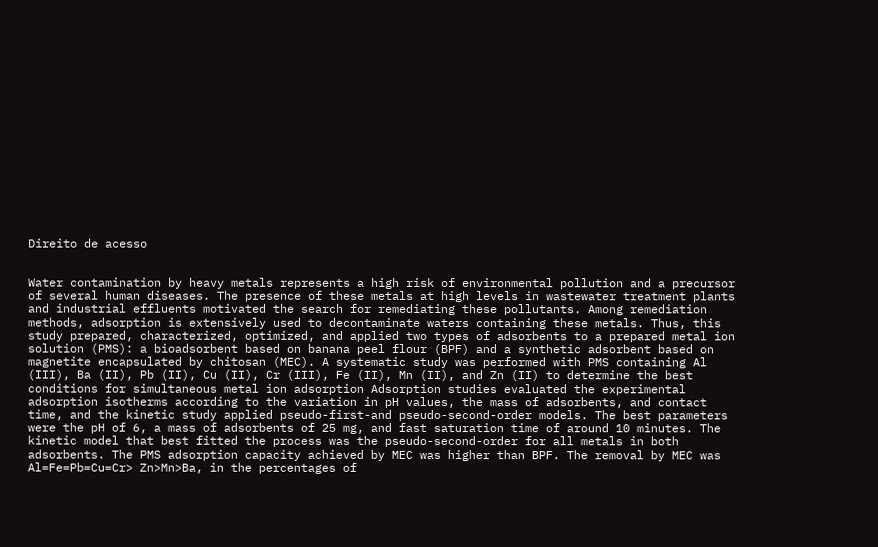Direito de acesso


Water contamination by heavy metals represents a high risk of environmental pollution and a precursor of several human diseases. The presence of these metals at high levels in wastewater treatment plants and industrial effluents motivated the search for remediating these pollutants. Among remediation methods, adsorption is extensively used to decontaminate waters containing these metals. Thus, this study prepared, characterized, optimized, and applied two types of adsorbents to a prepared metal ion solution (PMS): a bioadsorbent based on banana peel flour (BPF) and a synthetic adsorbent based on magnetite encapsulated by chitosan (MEC). A systematic study was performed with PMS containing Al (III), Ba (II), Pb (II), Cu (II), Cr (III), Fe (II), Mn (II), and Zn (II) to determine the best conditions for simultaneous metal ion adsorption Adsorption studies evaluated the experimental adsorption isotherms according to the variation in pH values, the mass of adsorbents, and contact time, and the kinetic study applied pseudo-first-and pseudo-second-order models. The best parameters were the pH of 6, a mass of adsorbents of 25 mg, and fast saturation time of around 10 minutes. The kinetic model that best fitted the process was the pseudo-second-order for all metals in both adsorbents. The PMS adsorption capacity achieved by MEC was higher than BPF. The removal by MEC was Al=Fe=Pb=Cu=Cr> Zn>Mn>Ba, in the percentages of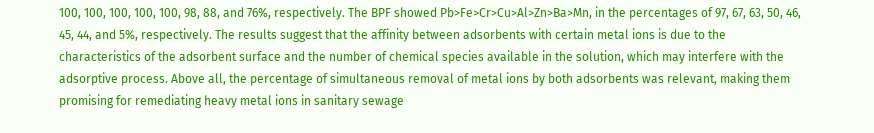100, 100, 100, 100, 100, 98, 88, and 76%, respectively. The BPF showed Pb>Fe>Cr>Cu>Al>Zn>Ba>Mn, in the percentages of 97, 67, 63, 50, 46, 45, 44, and 5%, respectively. The results suggest that the affinity between adsorbents with certain metal ions is due to the characteristics of the adsorbent surface and the number of chemical species available in the solution, which may interfere with the adsorptive process. Above all, the percentage of simultaneous removal of metal ions by both adsorbents was relevant, making them promising for remediating heavy metal ions in sanitary sewage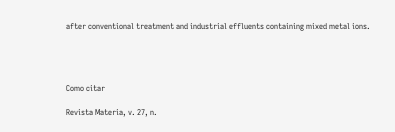after conventional treatment and industrial effluents containing mixed metal ions.




Como citar

Revista Materia, v. 27, n.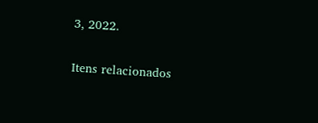3, 2022.

Itens relacionados